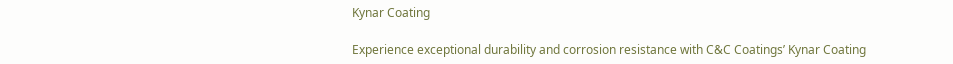Kynar Coating

Experience exceptional durability and corrosion resistance with C&C Coatings’ Kynar Coating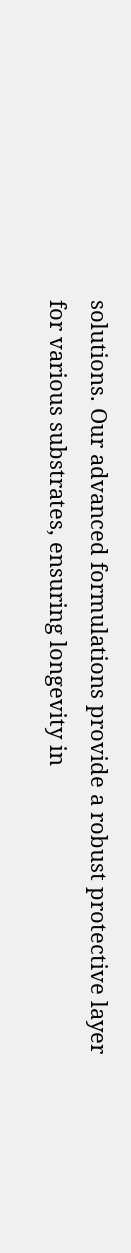solutions. Our advanced formulations provide a robust protective layer for various substrates, ensuring longevity in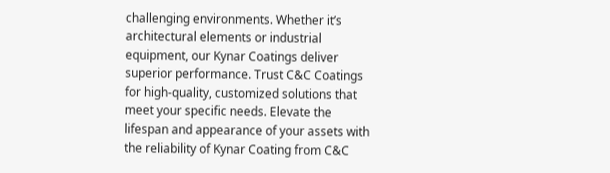challenging environments. Whether it’s architectural elements or industrial equipment, our Kynar Coatings deliver superior performance. Trust C&C Coatings for high-quality, customized solutions that meet your specific needs. Elevate the lifespan and appearance of your assets with the reliability of Kynar Coating from C&C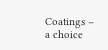Coatings – a choice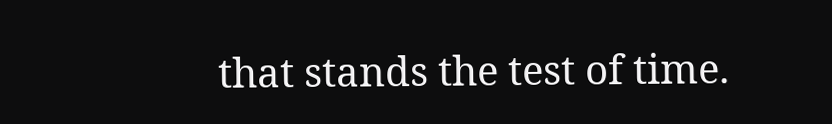that stands the test of time.